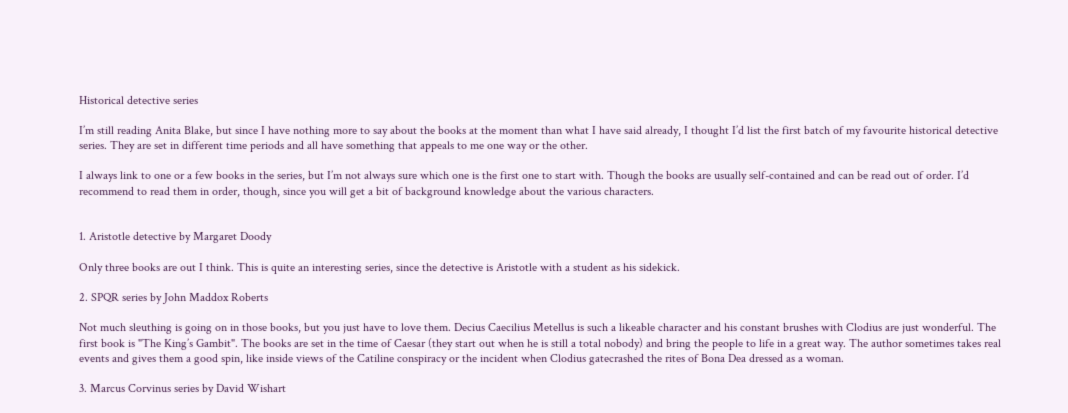Historical detective series

I’m still reading Anita Blake, but since I have nothing more to say about the books at the moment than what I have said already, I thought I’d list the first batch of my favourite historical detective series. They are set in different time periods and all have something that appeals to me one way or the other.

I always link to one or a few books in the series, but I’m not always sure which one is the first one to start with. Though the books are usually self-contained and can be read out of order. I’d recommend to read them in order, though, since you will get a bit of background knowledge about the various characters.


1. Aristotle detective by Margaret Doody

Only three books are out I think. This is quite an interesting series, since the detective is Aristotle with a student as his sidekick.

2. SPQR series by John Maddox Roberts

Not much sleuthing is going on in those books, but you just have to love them. Decius Caecilius Metellus is such a likeable character and his constant brushes with Clodius are just wonderful. The first book is "The King’s Gambit". The books are set in the time of Caesar (they start out when he is still a total nobody) and bring the people to life in a great way. The author sometimes takes real events and gives them a good spin, like inside views of the Catiline conspiracy or the incident when Clodius gatecrashed the rites of Bona Dea dressed as a woman.

3. Marcus Corvinus series by David Wishart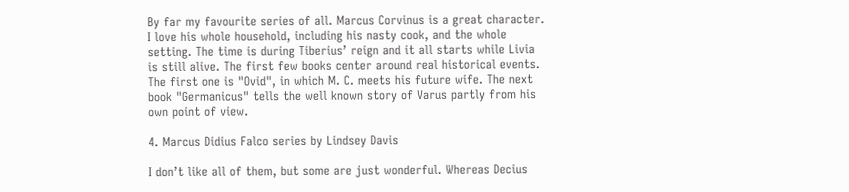By far my favourite series of all. Marcus Corvinus is a great character. I love his whole household, including his nasty cook, and the whole setting. The time is during Tiberius’ reign and it all starts while Livia is still alive. The first few books center around real historical events. The first one is "Ovid", in which M. C. meets his future wife. The next book "Germanicus" tells the well known story of Varus partly from his own point of view.

4. Marcus Didius Falco series by Lindsey Davis

I don’t like all of them, but some are just wonderful. Whereas Decius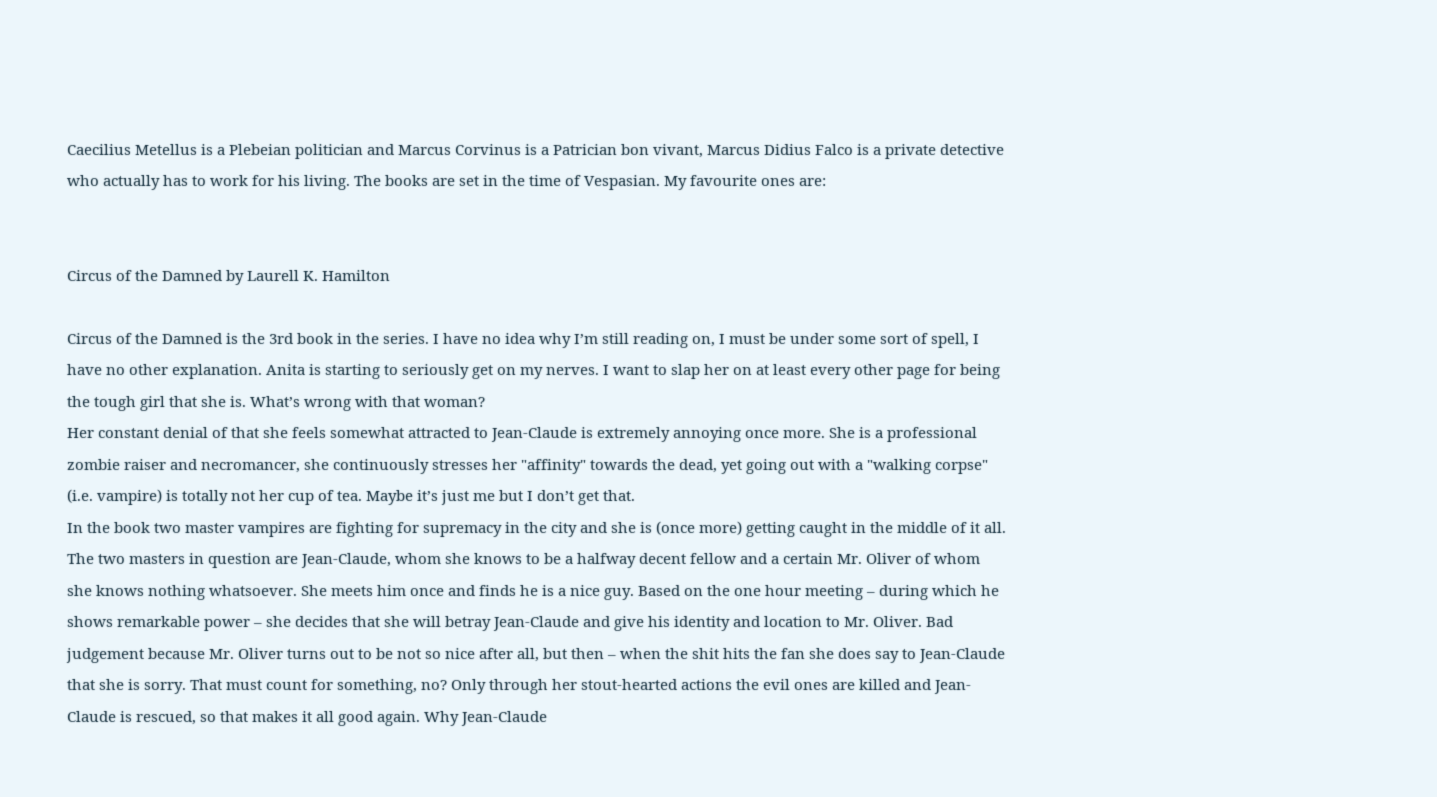Caecilius Metellus is a Plebeian politician and Marcus Corvinus is a Patrician bon vivant, Marcus Didius Falco is a private detective who actually has to work for his living. The books are set in the time of Vespasian. My favourite ones are:


Circus of the Damned by Laurell K. Hamilton

Circus of the Damned is the 3rd book in the series. I have no idea why I’m still reading on, I must be under some sort of spell, I have no other explanation. Anita is starting to seriously get on my nerves. I want to slap her on at least every other page for being the tough girl that she is. What’s wrong with that woman?
Her constant denial of that she feels somewhat attracted to Jean-Claude is extremely annoying once more. She is a professional zombie raiser and necromancer, she continuously stresses her "affinity" towards the dead, yet going out with a "walking corpse" (i.e. vampire) is totally not her cup of tea. Maybe it’s just me but I don’t get that.
In the book two master vampires are fighting for supremacy in the city and she is (once more) getting caught in the middle of it all. The two masters in question are Jean-Claude, whom she knows to be a halfway decent fellow and a certain Mr. Oliver of whom she knows nothing whatsoever. She meets him once and finds he is a nice guy. Based on the one hour meeting – during which he shows remarkable power – she decides that she will betray Jean-Claude and give his identity and location to Mr. Oliver. Bad judgement because Mr. Oliver turns out to be not so nice after all, but then – when the shit hits the fan she does say to Jean-Claude that she is sorry. That must count for something, no? Only through her stout-hearted actions the evil ones are killed and Jean-Claude is rescued, so that makes it all good again. Why Jean-Claude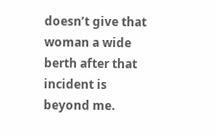doesn’t give that woman a wide berth after that incident is beyond me.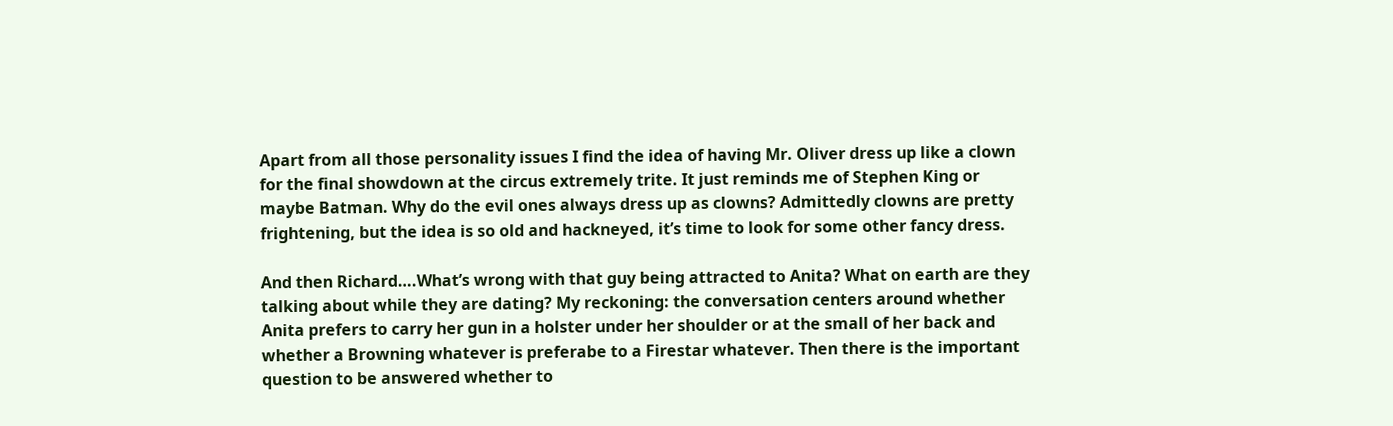Apart from all those personality issues I find the idea of having Mr. Oliver dress up like a clown for the final showdown at the circus extremely trite. It just reminds me of Stephen King or maybe Batman. Why do the evil ones always dress up as clowns? Admittedly clowns are pretty frightening, but the idea is so old and hackneyed, it’s time to look for some other fancy dress.

And then Richard….What’s wrong with that guy being attracted to Anita? What on earth are they talking about while they are dating? My reckoning: the conversation centers around whether Anita prefers to carry her gun in a holster under her shoulder or at the small of her back and whether a Browning whatever is preferabe to a Firestar whatever. Then there is the important question to be answered whether to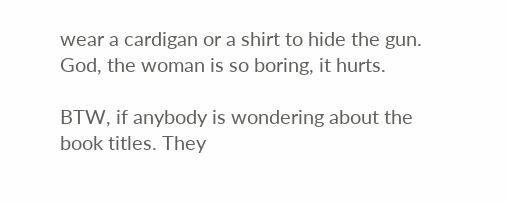wear a cardigan or a shirt to hide the gun. God, the woman is so boring, it hurts.

BTW, if anybody is wondering about the book titles. They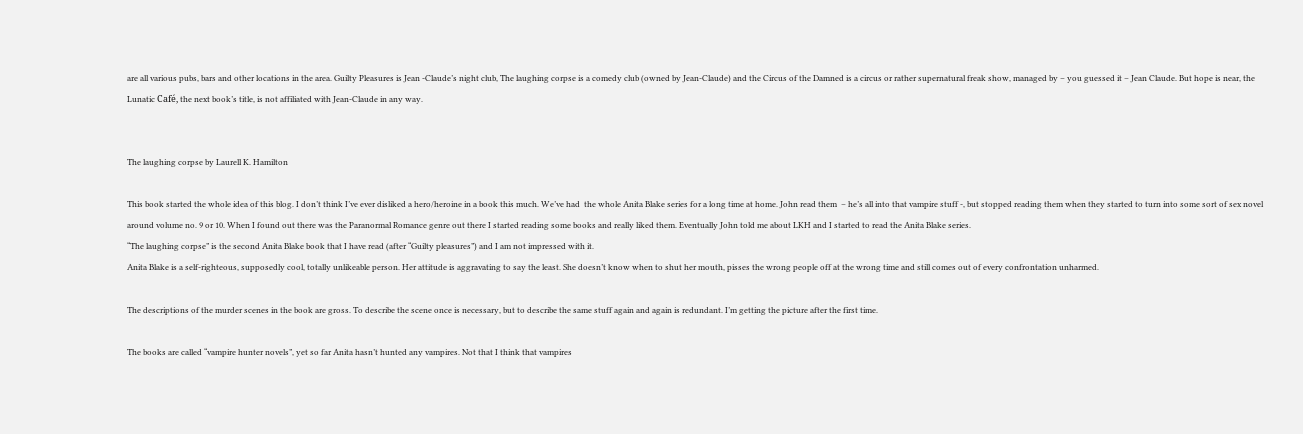are all various pubs, bars and other locations in the area. Guilty Pleasures is Jean -Claude’s night club, The laughing corpse is a comedy club (owned by Jean-Claude) and the Circus of the Damned is a circus or rather supernatural freak show, managed by – you guessed it – Jean Claude. But hope is near, the Lunatic Café, the next book’s title, is not affiliated with Jean-Claude in any way.


The laughing corpse by Laurell K. Hamilton

This book started the whole idea of this blog. I don’t think I’ve ever disliked a hero/heroine in a book this much. We’ve had  the whole Anita Blake series for a long time at home. John read them  – he’s all into that vampire stuff -, but stopped reading them when they started to turn into some sort of sex novel around volume no. 9 or 10. When I found out there was the Paranormal Romance genre out there I started reading some books and really liked them. Eventually John told me about LKH and I started to read the Anita Blake series.
“The laughing corpse” is the second Anita Blake book that I have read (after “Guilty pleasures”) and I am not impressed with it.
Anita Blake is a self-righteous, supposedly cool, totally unlikeable person. Her attitude is aggravating to say the least. She doesn’t know when to shut her mouth, pisses the wrong people off at the wrong time and still comes out of every confrontation unharmed.

The descriptions of the murder scenes in the book are gross. To describe the scene once is necessary, but to describe the same stuff again and again is redundant. I’m getting the picture after the first time.

The books are called “vampire hunter novels”, yet so far Anita hasn’t hunted any vampires. Not that I think that vampires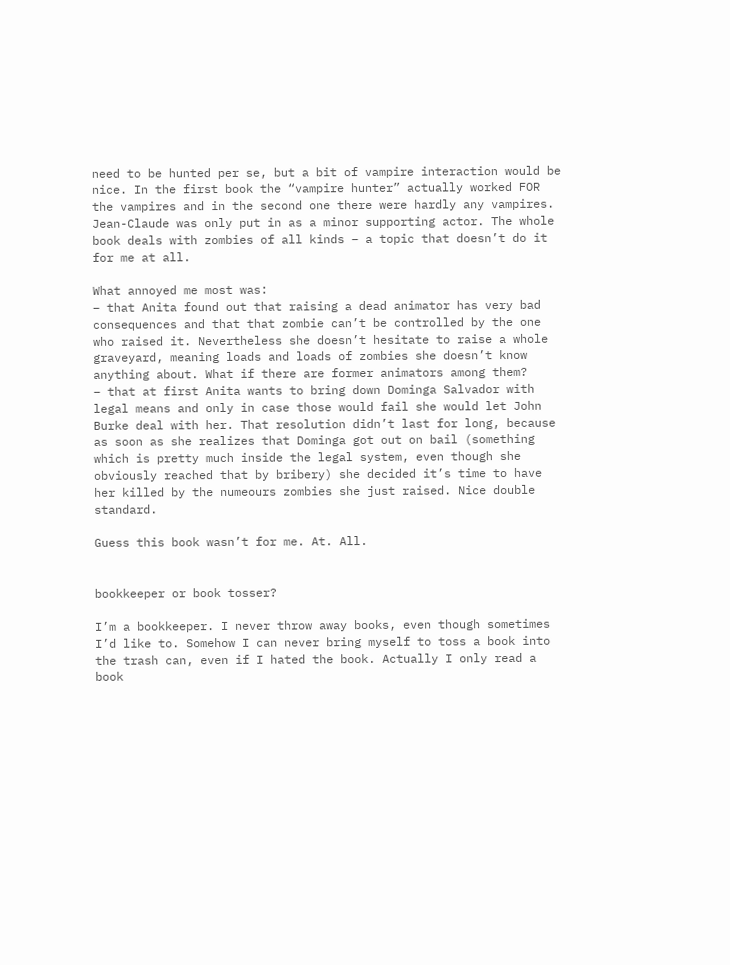need to be hunted per se, but a bit of vampire interaction would be nice. In the first book the “vampire hunter” actually worked FOR the vampires and in the second one there were hardly any vampires.
Jean-Claude was only put in as a minor supporting actor. The whole book deals with zombies of all kinds – a topic that doesn’t do it for me at all.

What annoyed me most was:
– that Anita found out that raising a dead animator has very bad consequences and that that zombie can’t be controlled by the one who raised it. Nevertheless she doesn’t hesitate to raise a whole graveyard, meaning loads and loads of zombies she doesn’t know anything about. What if there are former animators among them?
– that at first Anita wants to bring down Dominga Salvador with legal means and only in case those would fail she would let John Burke deal with her. That resolution didn’t last for long, because as soon as she realizes that Dominga got out on bail (something which is pretty much inside the legal system, even though she obviously reached that by bribery) she decided it’s time to have her killed by the numeours zombies she just raised. Nice double standard.

Guess this book wasn’t for me. At. All.


bookkeeper or book tosser?

I’m a bookkeeper. I never throw away books, even though sometimes I’d like to. Somehow I can never bring myself to toss a book into the trash can, even if I hated the book. Actually I only read a book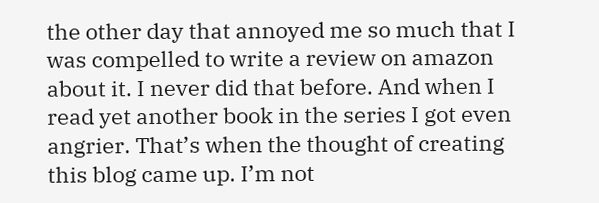the other day that annoyed me so much that I was compelled to write a review on amazon about it. I never did that before. And when I read yet another book in the series I got even angrier. That’s when the thought of creating this blog came up. I’m not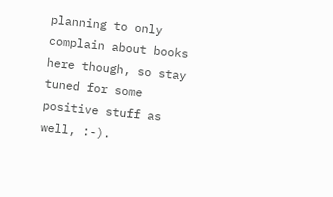planning to only complain about books here though, so stay tuned for some positive stuff as well, :-).